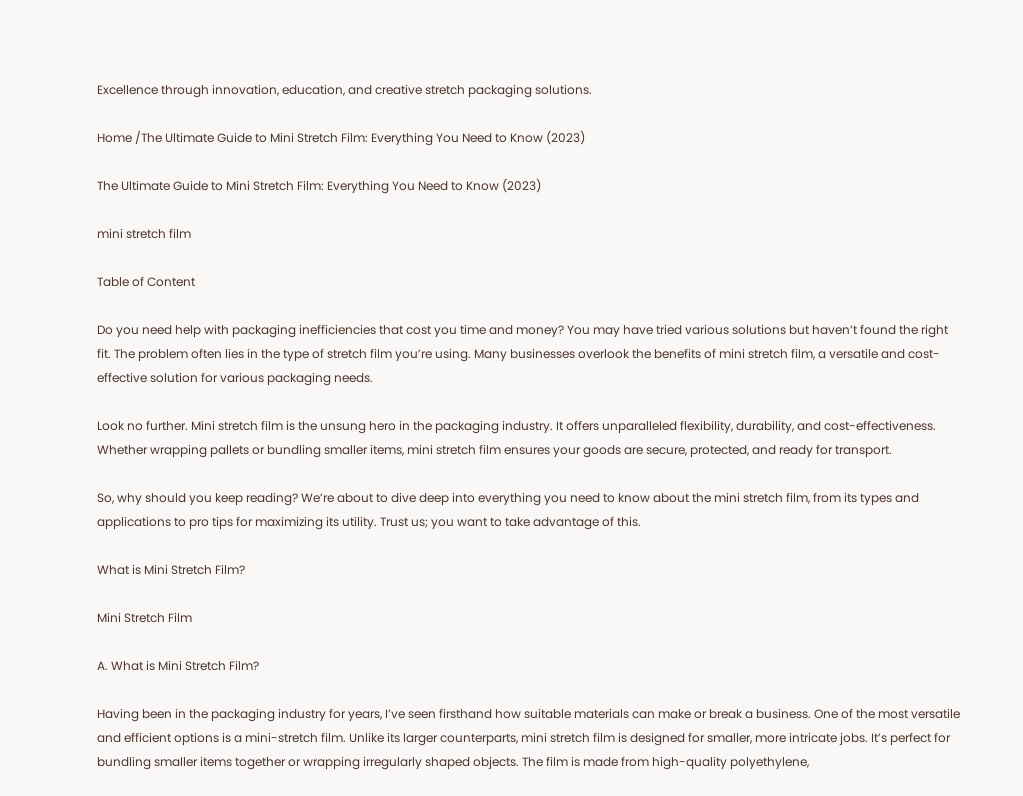Excellence through innovation, education, and creative stretch packaging solutions.

Home /The Ultimate Guide to Mini Stretch Film: Everything You Need to Know (2023)

The Ultimate Guide to Mini Stretch Film: Everything You Need to Know (2023)

mini stretch film

Table of Content

Do you need help with packaging inefficiencies that cost you time and money? You may have tried various solutions but haven’t found the right fit. The problem often lies in the type of stretch film you’re using. Many businesses overlook the benefits of mini stretch film, a versatile and cost-effective solution for various packaging needs.

Look no further. Mini stretch film is the unsung hero in the packaging industry. It offers unparalleled flexibility, durability, and cost-effectiveness. Whether wrapping pallets or bundling smaller items, mini stretch film ensures your goods are secure, protected, and ready for transport.

So, why should you keep reading? We’re about to dive deep into everything you need to know about the mini stretch film, from its types and applications to pro tips for maximizing its utility. Trust us; you want to take advantage of this.

What is Mini Stretch Film?

Mini Stretch Film

A. What is Mini Stretch Film?

Having been in the packaging industry for years, I’ve seen firsthand how suitable materials can make or break a business. One of the most versatile and efficient options is a mini-stretch film. Unlike its larger counterparts, mini stretch film is designed for smaller, more intricate jobs. It’s perfect for bundling smaller items together or wrapping irregularly shaped objects. The film is made from high-quality polyethylene,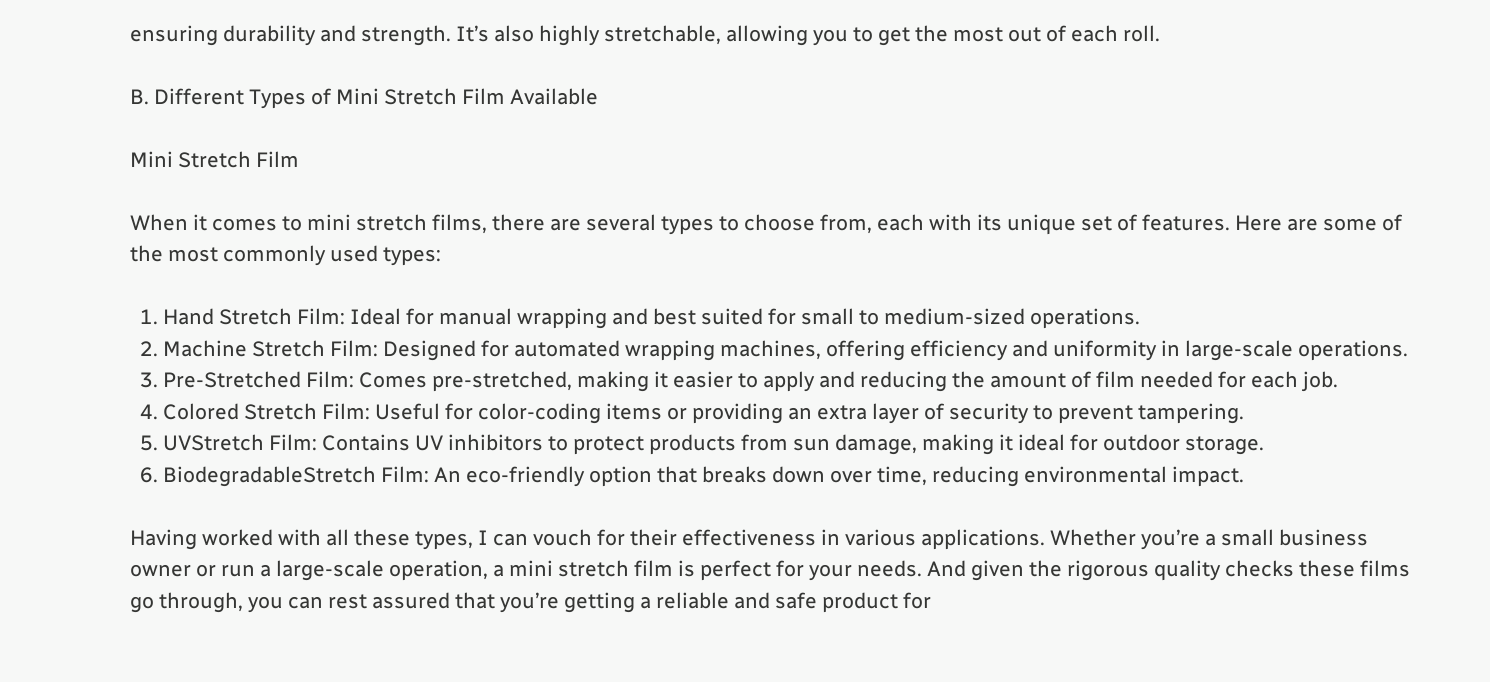ensuring durability and strength. It’s also highly stretchable, allowing you to get the most out of each roll.

B. Different Types of Mini Stretch Film Available

Mini Stretch Film

When it comes to mini stretch films, there are several types to choose from, each with its unique set of features. Here are some of the most commonly used types:

  1. Hand Stretch Film: Ideal for manual wrapping and best suited for small to medium-sized operations.
  2. Machine Stretch Film: Designed for automated wrapping machines, offering efficiency and uniformity in large-scale operations.
  3. Pre-Stretched Film: Comes pre-stretched, making it easier to apply and reducing the amount of film needed for each job.
  4. Colored Stretch Film: Useful for color-coding items or providing an extra layer of security to prevent tampering.
  5. UVStretch Film: Contains UV inhibitors to protect products from sun damage, making it ideal for outdoor storage.
  6. BiodegradableStretch Film: An eco-friendly option that breaks down over time, reducing environmental impact.

Having worked with all these types, I can vouch for their effectiveness in various applications. Whether you’re a small business owner or run a large-scale operation, a mini stretch film is perfect for your needs. And given the rigorous quality checks these films go through, you can rest assured that you’re getting a reliable and safe product for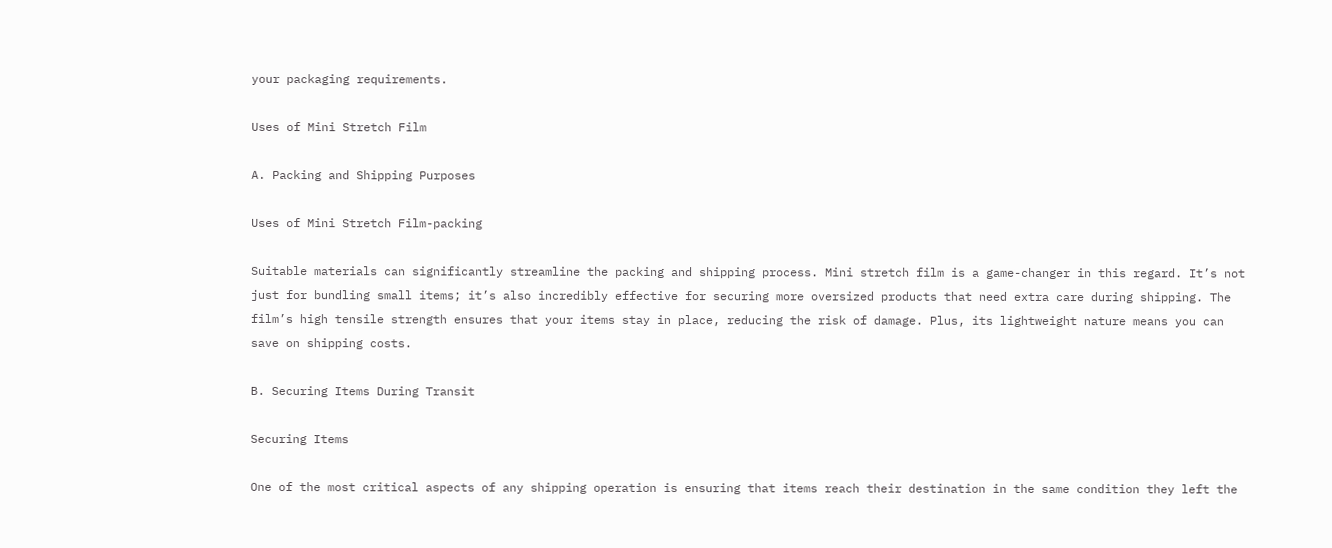your packaging requirements.

Uses of Mini Stretch Film

A. Packing and Shipping Purposes

Uses of Mini Stretch Film-packing

Suitable materials can significantly streamline the packing and shipping process. Mini stretch film is a game-changer in this regard. It’s not just for bundling small items; it’s also incredibly effective for securing more oversized products that need extra care during shipping. The film’s high tensile strength ensures that your items stay in place, reducing the risk of damage. Plus, its lightweight nature means you can save on shipping costs.

B. Securing Items During Transit

Securing Items

One of the most critical aspects of any shipping operation is ensuring that items reach their destination in the same condition they left the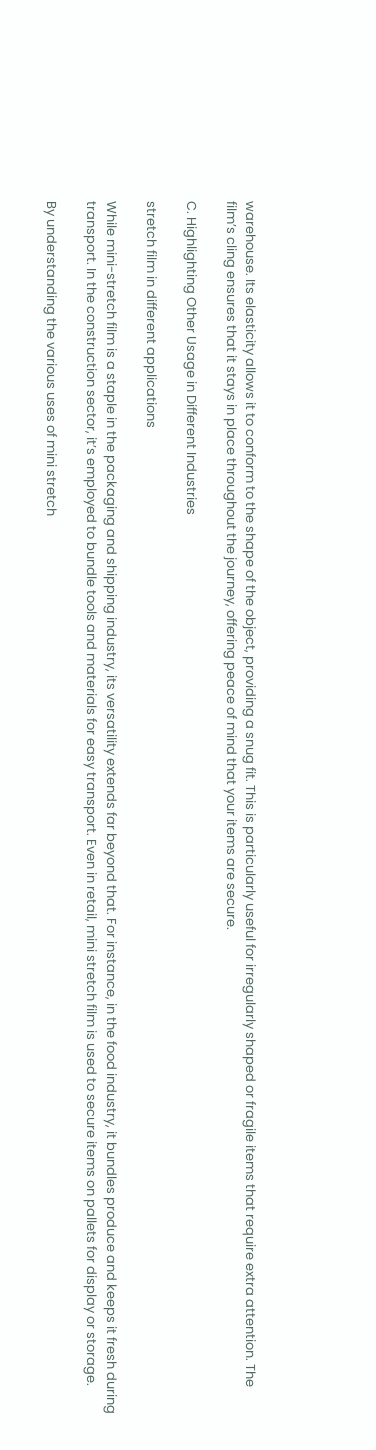warehouse. Its elasticity allows it to conform to the shape of the object, providing a snug fit. This is particularly useful for irregularly shaped or fragile items that require extra attention. The film’s cling ensures that it stays in place throughout the journey, offering peace of mind that your items are secure.

C. Highlighting Other Usage in Different Industries

stretch film in different applications

While mini-stretch film is a staple in the packaging and shipping industry, its versatility extends far beyond that. For instance, in the food industry, it bundles produce and keeps it fresh during transport. In the construction sector, it’s employed to bundle tools and materials for easy transport. Even in retail, mini stretch film is used to secure items on pallets for display or storage.

By understanding the various uses of mini stretch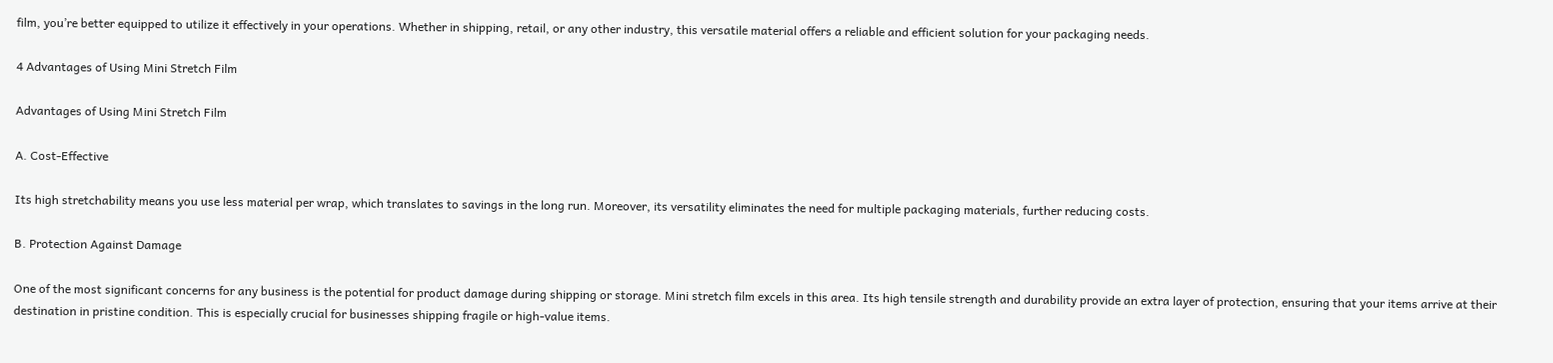film, you’re better equipped to utilize it effectively in your operations. Whether in shipping, retail, or any other industry, this versatile material offers a reliable and efficient solution for your packaging needs.

4 Advantages of Using Mini Stretch Film

Advantages of Using Mini Stretch Film

A. Cost-Effective

Its high stretchability means you use less material per wrap, which translates to savings in the long run. Moreover, its versatility eliminates the need for multiple packaging materials, further reducing costs.

B. Protection Against Damage

One of the most significant concerns for any business is the potential for product damage during shipping or storage. Mini stretch film excels in this area. Its high tensile strength and durability provide an extra layer of protection, ensuring that your items arrive at their destination in pristine condition. This is especially crucial for businesses shipping fragile or high-value items.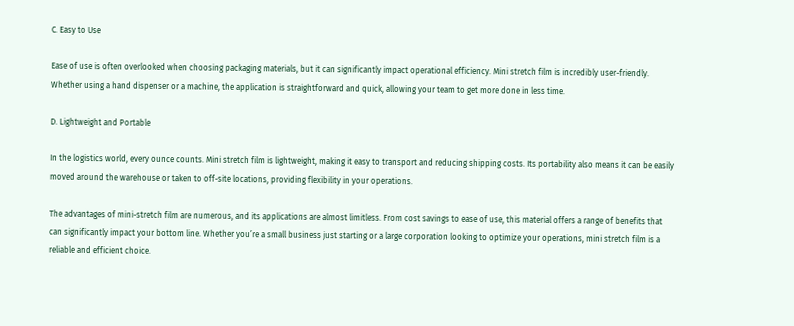C. Easy to Use

Ease of use is often overlooked when choosing packaging materials, but it can significantly impact operational efficiency. Mini stretch film is incredibly user-friendly. Whether using a hand dispenser or a machine, the application is straightforward and quick, allowing your team to get more done in less time.

D. Lightweight and Portable

In the logistics world, every ounce counts. Mini stretch film is lightweight, making it easy to transport and reducing shipping costs. Its portability also means it can be easily moved around the warehouse or taken to off-site locations, providing flexibility in your operations.

The advantages of mini-stretch film are numerous, and its applications are almost limitless. From cost savings to ease of use, this material offers a range of benefits that can significantly impact your bottom line. Whether you’re a small business just starting or a large corporation looking to optimize your operations, mini stretch film is a reliable and efficient choice.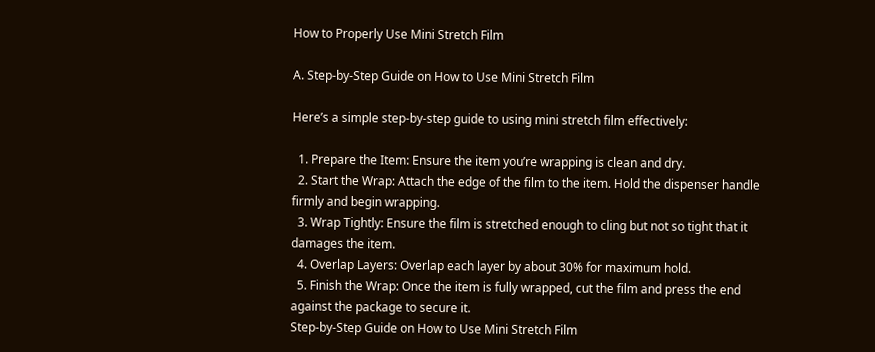How to Properly Use Mini Stretch Film

A. Step-by-Step Guide on How to Use Mini Stretch Film

Here’s a simple step-by-step guide to using mini stretch film effectively:

  1. Prepare the Item: Ensure the item you’re wrapping is clean and dry.
  2. Start the Wrap: Attach the edge of the film to the item. Hold the dispenser handle firmly and begin wrapping.
  3. Wrap Tightly: Ensure the film is stretched enough to cling but not so tight that it damages the item.
  4. Overlap Layers: Overlap each layer by about 30% for maximum hold.
  5. Finish the Wrap: Once the item is fully wrapped, cut the film and press the end against the package to secure it.
Step-by-Step Guide on How to Use Mini Stretch Film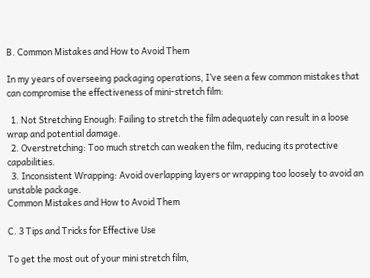B. Common Mistakes and How to Avoid Them

In my years of overseeing packaging operations, I’ve seen a few common mistakes that can compromise the effectiveness of mini-stretch film:

  1. Not Stretching Enough: Failing to stretch the film adequately can result in a loose wrap and potential damage.
  2. Overstretching: Too much stretch can weaken the film, reducing its protective capabilities.
  3. Inconsistent Wrapping: Avoid overlapping layers or wrapping too loosely to avoid an unstable package.
Common Mistakes and How to Avoid Them

C. 3 Tips and Tricks for Effective Use

To get the most out of your mini stretch film,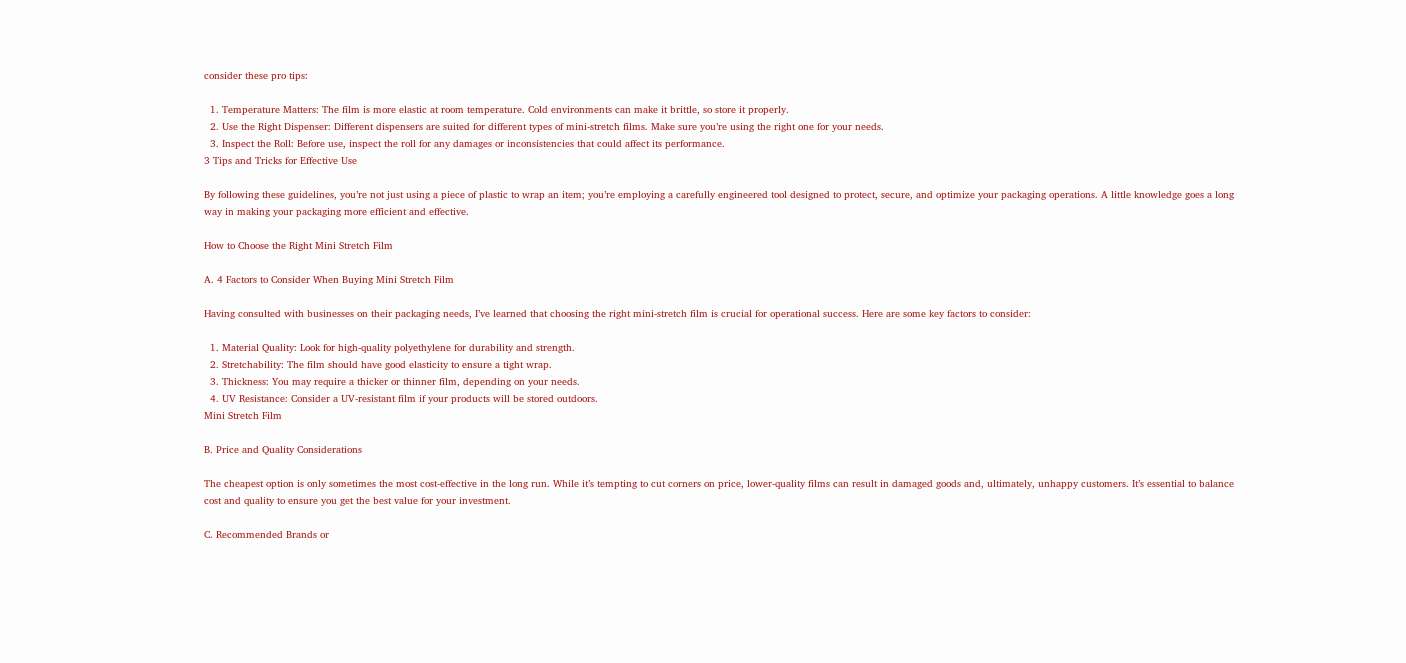consider these pro tips:

  1. Temperature Matters: The film is more elastic at room temperature. Cold environments can make it brittle, so store it properly.
  2. Use the Right Dispenser: Different dispensers are suited for different types of mini-stretch films. Make sure you’re using the right one for your needs.
  3. Inspect the Roll: Before use, inspect the roll for any damages or inconsistencies that could affect its performance.
3 Tips and Tricks for Effective Use

By following these guidelines, you’re not just using a piece of plastic to wrap an item; you’re employing a carefully engineered tool designed to protect, secure, and optimize your packaging operations. A little knowledge goes a long way in making your packaging more efficient and effective.

How to Choose the Right Mini Stretch Film

A. 4 Factors to Consider When Buying Mini Stretch Film

Having consulted with businesses on their packaging needs, I’ve learned that choosing the right mini-stretch film is crucial for operational success. Here are some key factors to consider:

  1. Material Quality: Look for high-quality polyethylene for durability and strength.
  2. Stretchability: The film should have good elasticity to ensure a tight wrap.
  3. Thickness: You may require a thicker or thinner film, depending on your needs.
  4. UV Resistance: Consider a UV-resistant film if your products will be stored outdoors.
Mini Stretch Film

B. Price and Quality Considerations

The cheapest option is only sometimes the most cost-effective in the long run. While it’s tempting to cut corners on price, lower-quality films can result in damaged goods and, ultimately, unhappy customers. It’s essential to balance cost and quality to ensure you get the best value for your investment.

C. Recommended Brands or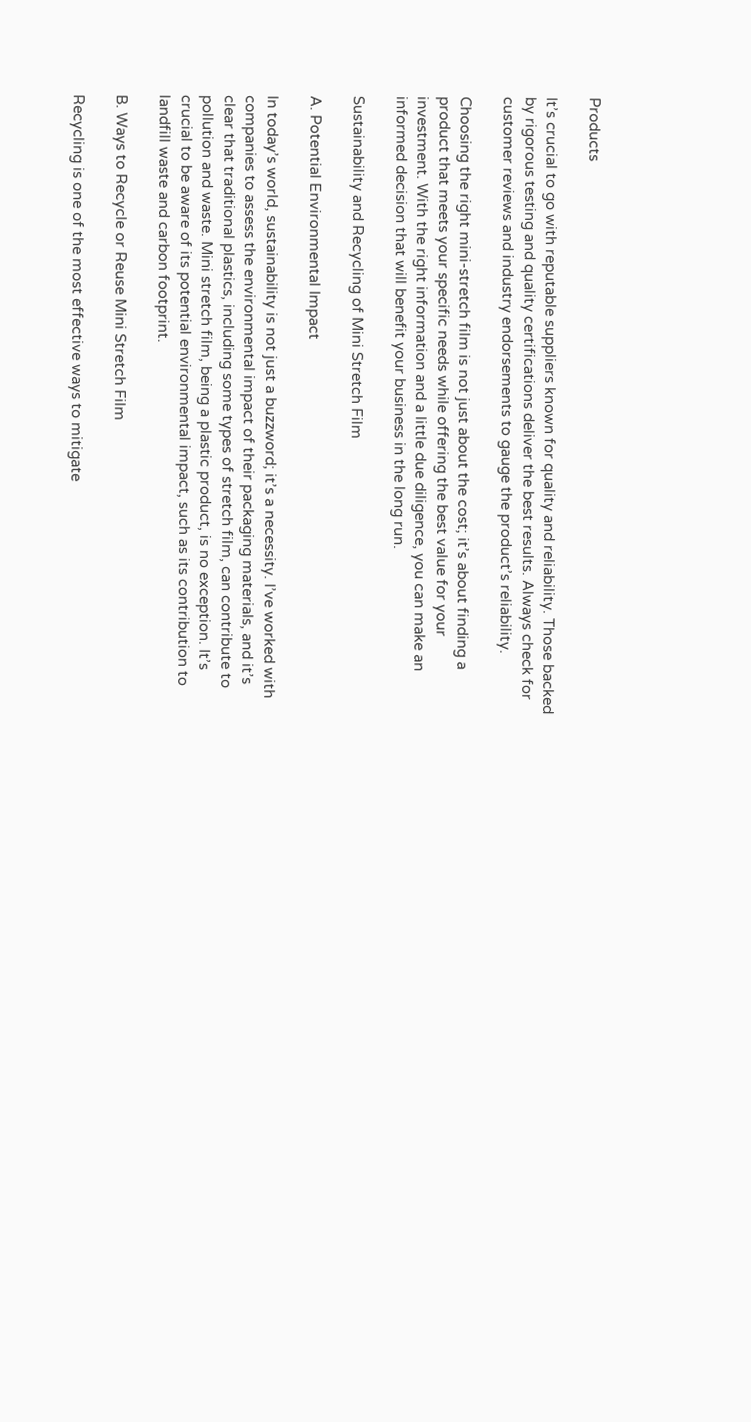Products

It’s crucial to go with reputable suppliers known for quality and reliability. Those backed by rigorous testing and quality certifications deliver the best results. Always check for customer reviews and industry endorsements to gauge the product’s reliability.

Choosing the right mini-stretch film is not just about the cost; it’s about finding a product that meets your specific needs while offering the best value for your investment. With the right information and a little due diligence, you can make an informed decision that will benefit your business in the long run.

Sustainability and Recycling of Mini Stretch Film

A. Potential Environmental Impact

In today’s world, sustainability is not just a buzzword; it’s a necessity. I’ve worked with companies to assess the environmental impact of their packaging materials, and it’s clear that traditional plastics, including some types of stretch film, can contribute to pollution and waste. Mini stretch film, being a plastic product, is no exception. It’s crucial to be aware of its potential environmental impact, such as its contribution to landfill waste and carbon footprint.

B. Ways to Recycle or Reuse Mini Stretch Film

Recycling is one of the most effective ways to mitigate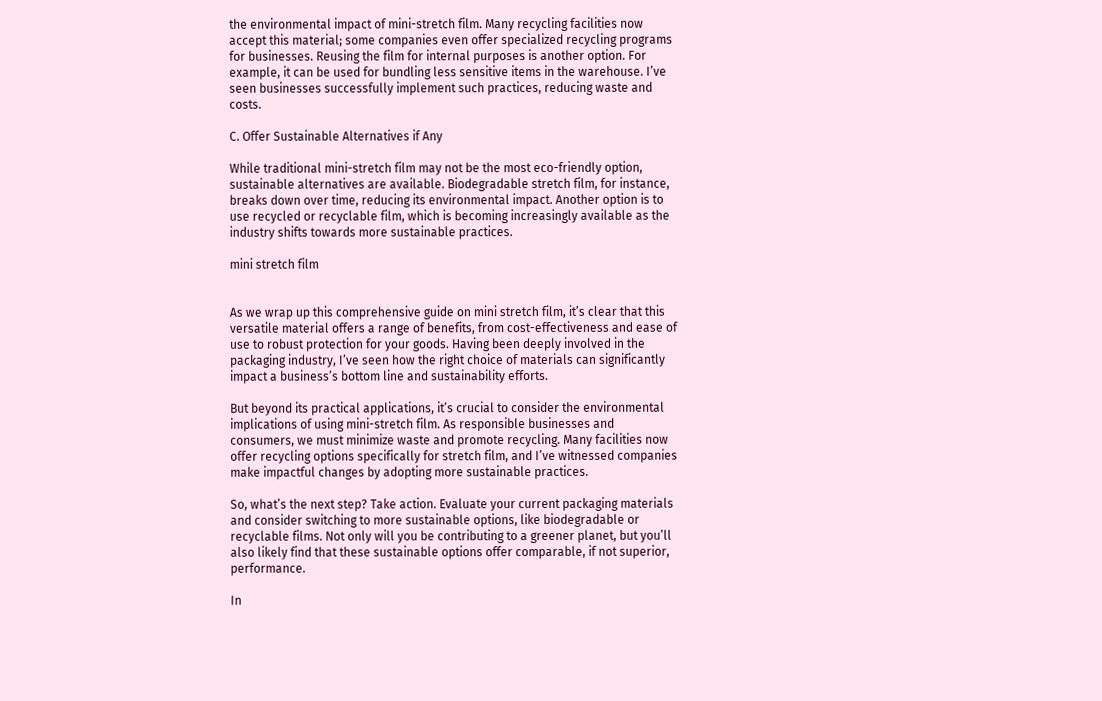the environmental impact of mini-stretch film. Many recycling facilities now accept this material; some companies even offer specialized recycling programs for businesses. Reusing the film for internal purposes is another option. For example, it can be used for bundling less sensitive items in the warehouse. I’ve seen businesses successfully implement such practices, reducing waste and costs.

C. Offer Sustainable Alternatives if Any

While traditional mini-stretch film may not be the most eco-friendly option, sustainable alternatives are available. Biodegradable stretch film, for instance, breaks down over time, reducing its environmental impact. Another option is to use recycled or recyclable film, which is becoming increasingly available as the industry shifts towards more sustainable practices.

mini stretch film


As we wrap up this comprehensive guide on mini stretch film, it’s clear that this versatile material offers a range of benefits, from cost-effectiveness and ease of use to robust protection for your goods. Having been deeply involved in the packaging industry, I’ve seen how the right choice of materials can significantly impact a business’s bottom line and sustainability efforts.

But beyond its practical applications, it’s crucial to consider the environmental implications of using mini-stretch film. As responsible businesses and consumers, we must minimize waste and promote recycling. Many facilities now offer recycling options specifically for stretch film, and I’ve witnessed companies make impactful changes by adopting more sustainable practices.

So, what’s the next step? Take action. Evaluate your current packaging materials and consider switching to more sustainable options, like biodegradable or recyclable films. Not only will you be contributing to a greener planet, but you’ll also likely find that these sustainable options offer comparable, if not superior, performance.

In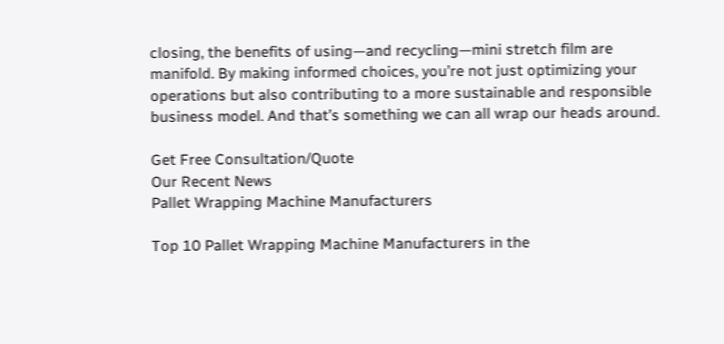closing, the benefits of using—and recycling—mini stretch film are manifold. By making informed choices, you’re not just optimizing your operations but also contributing to a more sustainable and responsible business model. And that’s something we can all wrap our heads around.

Get Free Consultation/Quote
Our Recent News
Pallet Wrapping Machine Manufacturers

Top 10 Pallet Wrapping Machine Manufacturers in the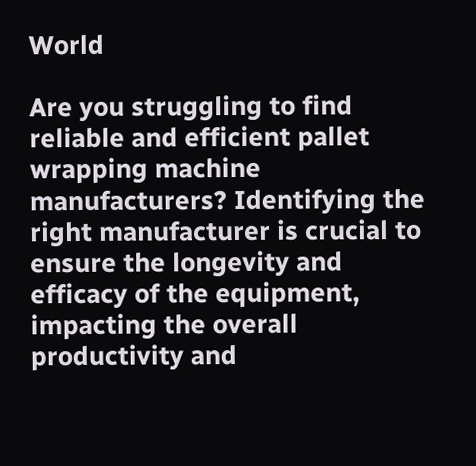World

Are you struggling to find reliable and efficient pallet wrapping machine manufacturers? Identifying the right manufacturer is crucial to ensure the longevity and efficacy of the equipment, impacting the overall productivity and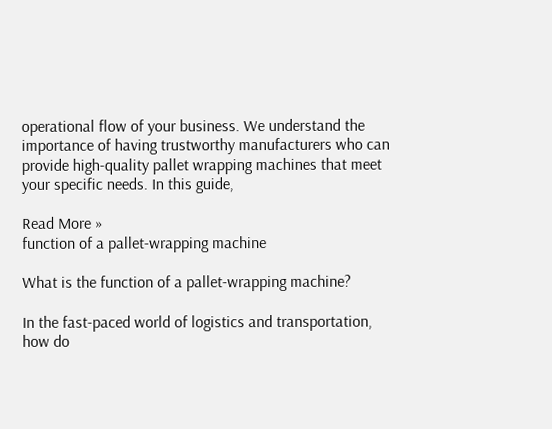operational flow of your business. We understand the importance of having trustworthy manufacturers who can provide high-quality pallet wrapping machines that meet your specific needs. In this guide,

Read More »
function of a pallet-wrapping machine

What is the function of a pallet-wrapping machine?

In the fast-paced world of logistics and transportation, how do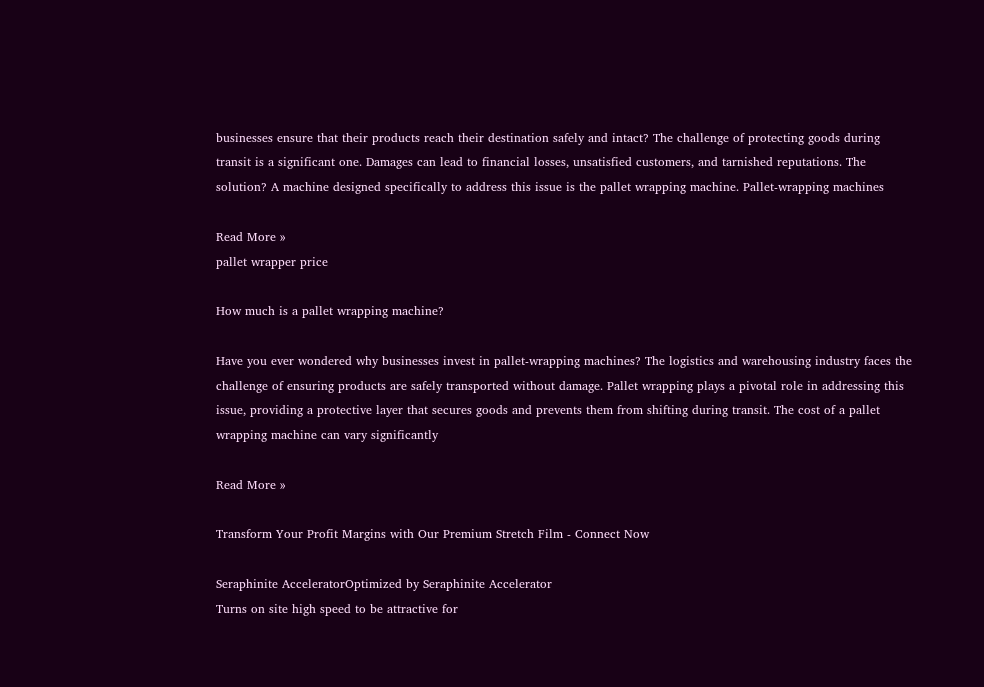businesses ensure that their products reach their destination safely and intact? The challenge of protecting goods during transit is a significant one. Damages can lead to financial losses, unsatisfied customers, and tarnished reputations. The solution? A machine designed specifically to address this issue is the pallet wrapping machine. Pallet-wrapping machines

Read More »
pallet wrapper price

How much is a pallet wrapping machine?

Have you ever wondered why businesses invest in pallet-wrapping machines? The logistics and warehousing industry faces the challenge of ensuring products are safely transported without damage. Pallet wrapping plays a pivotal role in addressing this issue, providing a protective layer that secures goods and prevents them from shifting during transit. The cost of a pallet wrapping machine can vary significantly

Read More »

Transform Your Profit Margins with Our Premium Stretch Film - Connect Now

Seraphinite AcceleratorOptimized by Seraphinite Accelerator
Turns on site high speed to be attractive for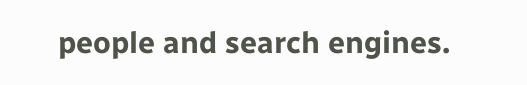people and search engines.